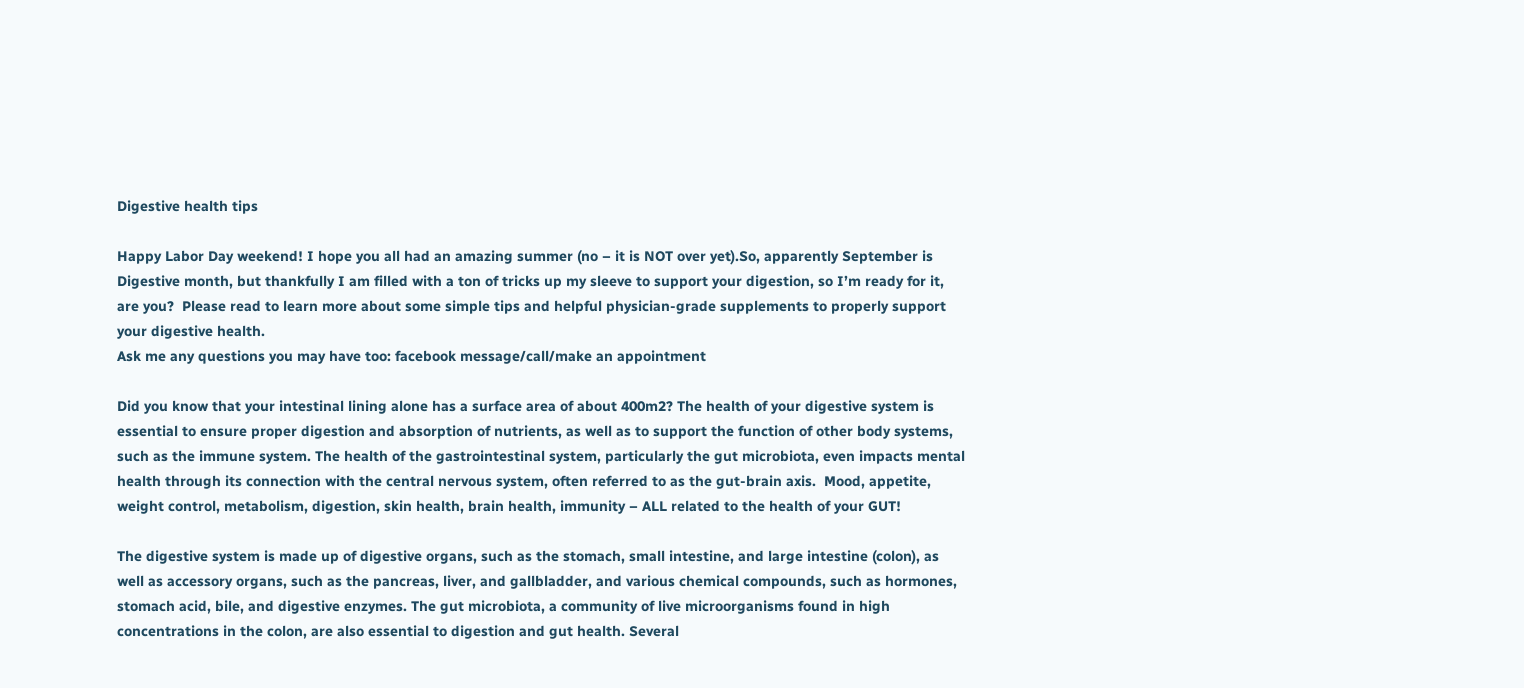Digestive health tips

Happy Labor Day weekend! I hope you all had an amazing summer (no – it is NOT over yet).So, apparently September is Digestive month, but thankfully I am filled with a ton of tricks up my sleeve to support your digestion, so I’m ready for it, are you?  Please read to learn more about some simple tips and helpful physician-grade supplements to properly support your digestive health.
Ask me any questions you may have too: facebook message/call/make an appointment

Did you know that your intestinal lining alone has a surface area of about 400m2? The health of your digestive system is essential to ensure proper digestion and absorption of nutrients, as well as to support the function of other body systems, such as the immune system. The health of the gastrointestinal system, particularly the gut microbiota, even impacts mental health through its connection with the central nervous system, often referred to as the gut-brain axis.  Mood, appetite, weight control, metabolism, digestion, skin health, brain health, immunity – ALL related to the health of your GUT!

The digestive system is made up of digestive organs, such as the stomach, small intestine, and large intestine (colon), as well as accessory organs, such as the pancreas, liver, and gallbladder, and various chemical compounds, such as hormones, stomach acid, bile, and digestive enzymes. The gut microbiota, a community of live microorganisms found in high concentrations in the colon, are also essential to digestion and gut health. Several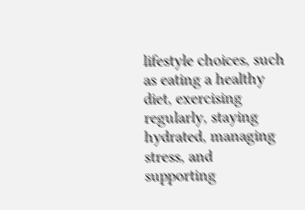lifestyle choices, such as eating a healthy diet, exercising regularly, staying hydrated, managing stress, and supporting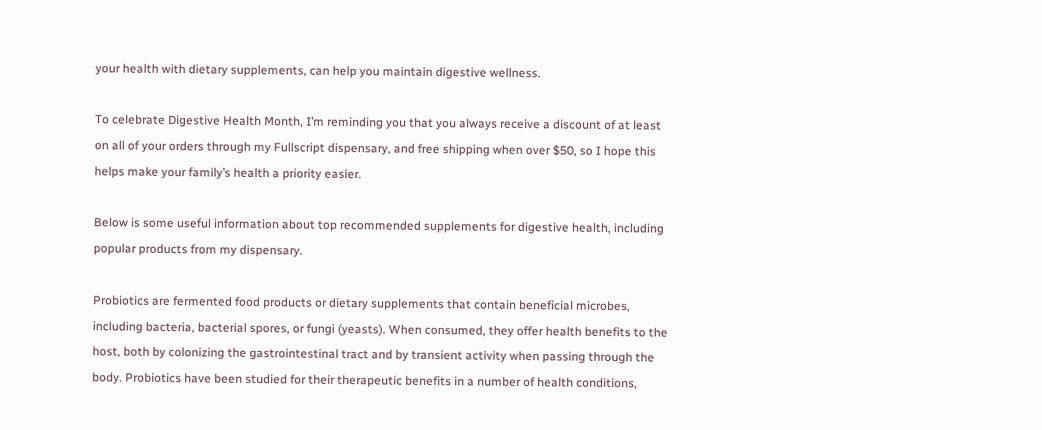your health with dietary supplements, can help you maintain digestive wellness.

To celebrate Digestive Health Month, I’m reminding you that you always receive a discount of at least on all of your orders through my Fullscript dispensary, and free shipping when over $50, so I hope this helps make your family’s health a priority easier.

Below is some useful information about top recommended supplements for digestive health, including popular products from my dispensary.

Probiotics are fermented food products or dietary supplements that contain beneficial microbes, including bacteria, bacterial spores, or fungi (yeasts). When consumed, they offer health benefits to the host, both by colonizing the gastrointestinal tract and by transient activity when passing through the body. Probiotics have been studied for their therapeutic benefits in a number of health conditions,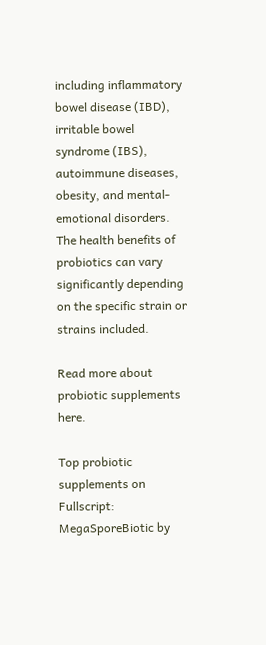including inflammatory bowel disease (IBD), irritable bowel syndrome (IBS), autoimmune diseases, obesity, and mental-emotional disorders. The health benefits of probiotics can vary significantly depending on the specific strain or strains included.

Read more about probiotic supplements here.

Top probiotic supplements on Fullscript:
MegaSporeBiotic by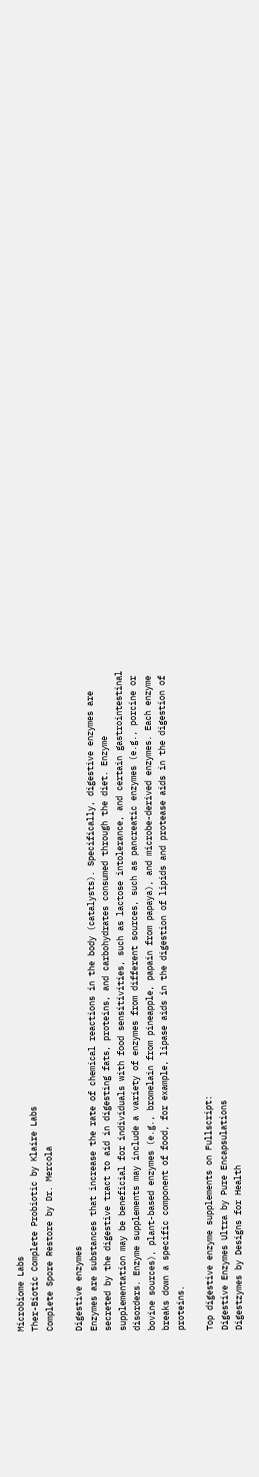Microbiome Labs
Ther-Biotic Complete Probiotic by Klaire Labs
Complete Spore Restore by Dr. Mercola

Digestive enzymes
Enzymes are substances that increase the rate of chemical reactions in the body (catalysts). Specifically, digestive enzymes are secreted by the digestive tract to aid in digesting fats, proteins, and carbohydrates consumed through the diet. Enzyme supplementation may be beneficial for individuals with food sensitivities, such as lactose intolerance, and certain gastrointestinal disorders. Enzyme supplements may include a variety of enzymes from different sources, such as pancreatic enzymes (e.g., porcine or bovine sources), plant-based enzymes (e.g., bromelain from pineapple, papain from papaya), and microbe-derived enzymes. Each enzyme breaks down a specific component of food, for example, lipase aids in the digestion of lipids and protease aids in the digestion of proteins.

Top digestive enzyme supplements on Fullscript:
Digestive Enzymes Ultra by Pure Encapsulations
Digestzymes by Designs for Health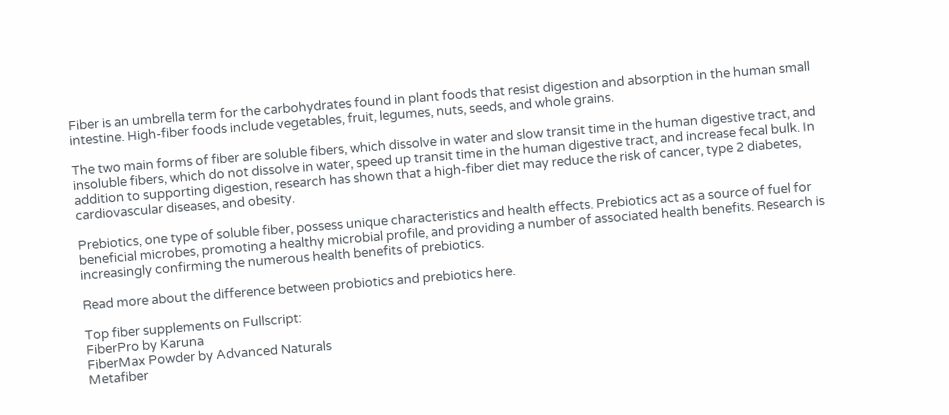Fiber is an umbrella term for the carbohydrates found in plant foods that resist digestion and absorption in the human small intestine. High-fiber foods include vegetables, fruit, legumes, nuts, seeds, and whole grains.

The two main forms of fiber are soluble fibers, which dissolve in water and slow transit time in the human digestive tract, and insoluble fibers, which do not dissolve in water, speed up transit time in the human digestive tract, and increase fecal bulk. In addition to supporting digestion, research has shown that a high-fiber diet may reduce the risk of cancer, type 2 diabetes, cardiovascular diseases, and obesity.

Prebiotics, one type of soluble fiber, possess unique characteristics and health effects. Prebiotics act as a source of fuel for beneficial microbes, promoting a healthy microbial profile, and providing a number of associated health benefits. Research is increasingly confirming the numerous health benefits of prebiotics.

Read more about the difference between probiotics and prebiotics here.

Top fiber supplements on Fullscript:
FiberPro by Karuna
FiberMax Powder by Advanced Naturals
Metafiber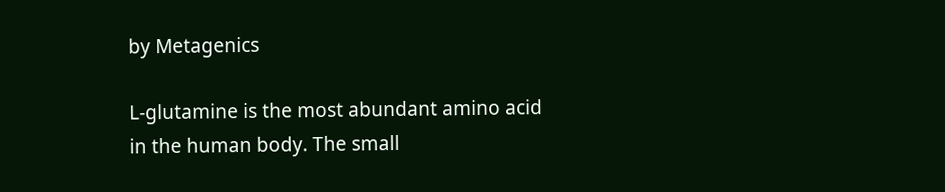by Metagenics

L-glutamine is the most abundant amino acid in the human body. The small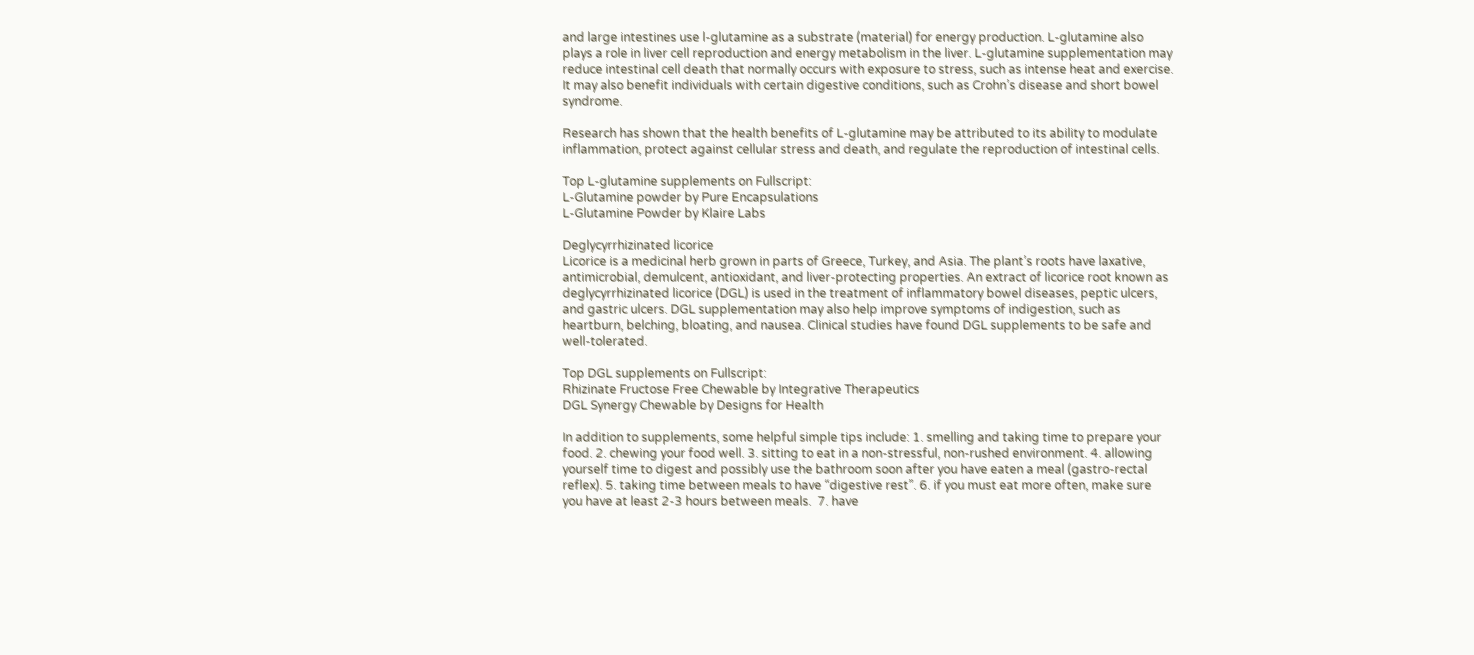and large intestines use l-glutamine as a substrate (material) for energy production. L-glutamine also plays a role in liver cell reproduction and energy metabolism in the liver. L-glutamine supplementation may reduce intestinal cell death that normally occurs with exposure to stress, such as intense heat and exercise. It may also benefit individuals with certain digestive conditions, such as Crohn’s disease and short bowel syndrome.

Research has shown that the health benefits of L-glutamine may be attributed to its ability to modulate inflammation, protect against cellular stress and death, and regulate the reproduction of intestinal cells.

Top L-glutamine supplements on Fullscript:
L-Glutamine powder by Pure Encapsulations
L-Glutamine Powder by Klaire Labs

Deglycyrrhizinated licorice
Licorice is a medicinal herb grown in parts of Greece, Turkey, and Asia. The plant’s roots have laxative, antimicrobial, demulcent, antioxidant, and liver-protecting properties. An extract of licorice root known as deglycyrrhizinated licorice (DGL) is used in the treatment of inflammatory bowel diseases, peptic ulcers, and gastric ulcers. DGL supplementation may also help improve symptoms of indigestion, such as heartburn, belching, bloating, and nausea. Clinical studies have found DGL supplements to be safe and well-tolerated.

Top DGL supplements on Fullscript:
Rhizinate Fructose Free Chewable by Integrative Therapeutics
DGL Synergy Chewable by Designs for Health

In addition to supplements, some helpful simple tips include: 1. smelling and taking time to prepare your food. 2. chewing your food well. 3. sitting to eat in a non-stressful, non-rushed environment. 4. allowing yourself time to digest and possibly use the bathroom soon after you have eaten a meal (gastro-rectal reflex). 5. taking time between meals to have “digestive rest”. 6. if you must eat more often, make sure you have at least 2-3 hours between meals.  7. have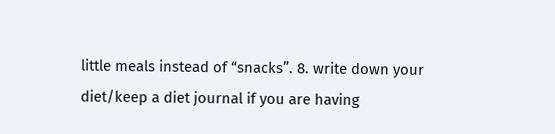little meals instead of “snacks”. 8. write down your diet/keep a diet journal if you are having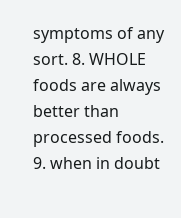symptoms of any sort. 8. WHOLE foods are always better than processed foods. 9. when in doubt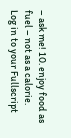– ask me! 10. enjoy food as fuel – not as a calorie.
Log in to your Fullscript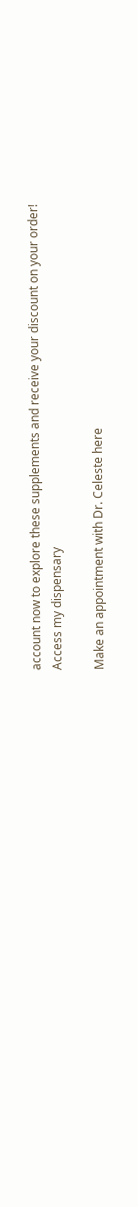account now to explore these supplements and receive your discount on your order!
Access my dispensary

Make an appointment with Dr. Celeste here